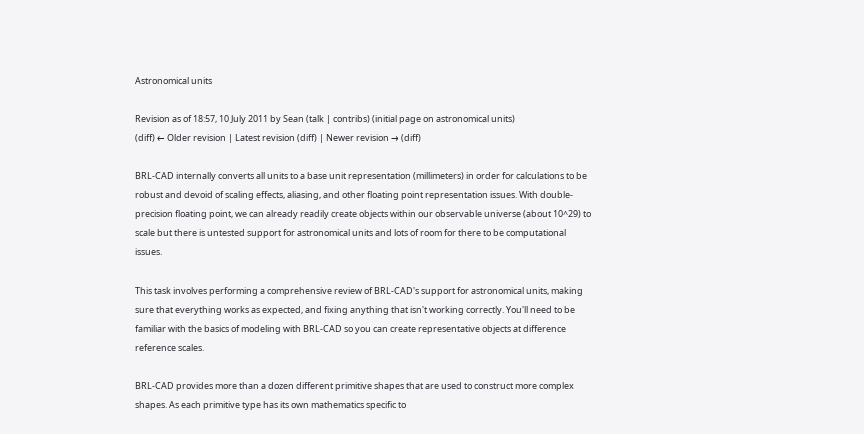Astronomical units

Revision as of 18:57, 10 July 2011 by Sean (talk | contribs) (initial page on astronomical units)
(diff) ← Older revision | Latest revision (diff) | Newer revision → (diff)

BRL-CAD internally converts all units to a base unit representation (millimeters) in order for calculations to be robust and devoid of scaling effects, aliasing, and other floating point representation issues. With double-precision floating point, we can already readily create objects within our observable universe (about 10^29) to scale but there is untested support for astronomical units and lots of room for there to be computational issues.

This task involves performing a comprehensive review of BRL-CAD's support for astronomical units, making sure that everything works as expected, and fixing anything that isn't working correctly. You'll need to be familiar with the basics of modeling with BRL-CAD so you can create representative objects at difference reference scales.

BRL-CAD provides more than a dozen different primitive shapes that are used to construct more complex shapes. As each primitive type has its own mathematics specific to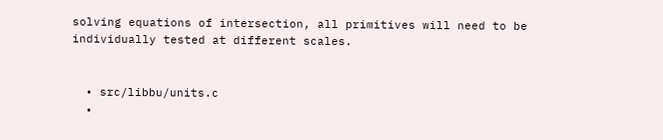solving equations of intersection, all primitives will need to be individually tested at different scales.


  • src/libbu/units.c
  •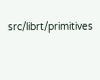src/librt/primitives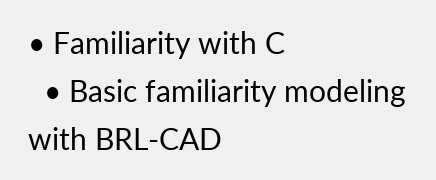• Familiarity with C
  • Basic familiarity modeling with BRL-CAD